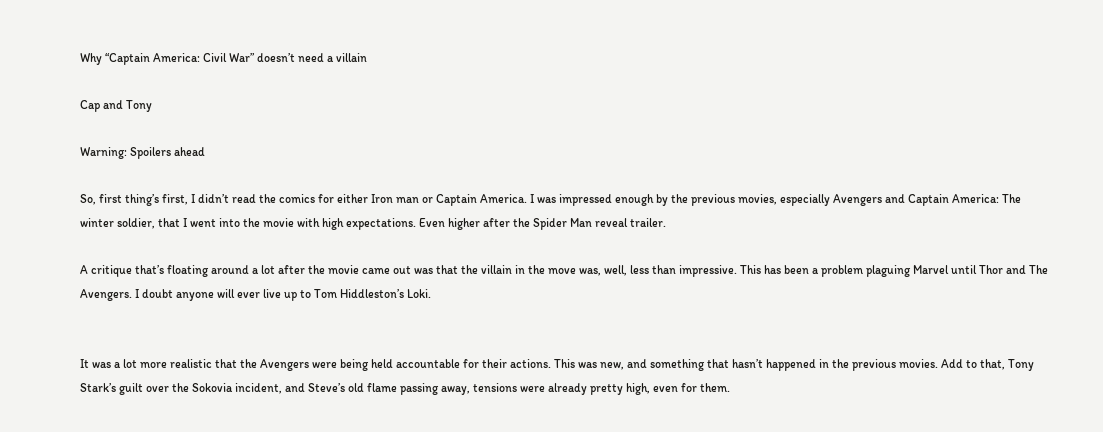Why “Captain America: Civil War” doesn’t need a villain

Cap and Tony

Warning: Spoilers ahead

So, first thing’s first, I didn’t read the comics for either Iron man or Captain America. I was impressed enough by the previous movies, especially Avengers and Captain America: The winter soldier, that I went into the movie with high expectations. Even higher after the Spider Man reveal trailer.

A critique that’s floating around a lot after the movie came out was that the villain in the move was, well, less than impressive. This has been a problem plaguing Marvel until Thor and The Avengers. I doubt anyone will ever live up to Tom Hiddleston’s Loki.


It was a lot more realistic that the Avengers were being held accountable for their actions. This was new, and something that hasn’t happened in the previous movies. Add to that, Tony Stark’s guilt over the Sokovia incident, and Steve’s old flame passing away, tensions were already pretty high, even for them.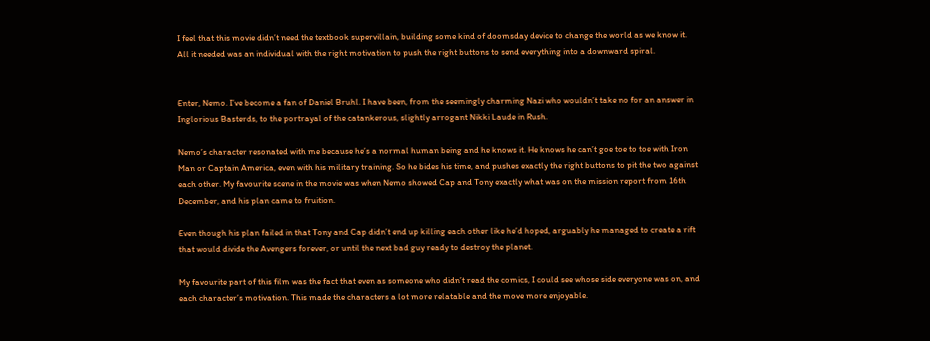I feel that this movie didn’t need the textbook supervillain, building some kind of doomsday device to change the world as we know it. All it needed was an individual with the right motivation to push the right buttons to send everything into a downward spiral.


Enter, Nemo. I’ve become a fan of Daniel Bruhl. I have been, from the seemingly charming Nazi who wouldn’t take no for an answer in Inglorious Basterds, to the portrayal of the catankerous, slightly arrogant Nikki Laude in Rush.

Nemo’s character resonated with me because he’s a normal human being and he knows it. He knows he can’t goe toe to toe with Iron Man or Captain America, even with his military training. So he bides his time, and pushes exactly the right buttons to pit the two against each other. My favourite scene in the movie was when Nemo showed Cap and Tony exactly what was on the mission report from 16th December, and his plan came to fruition.

Even though his plan failed in that Tony and Cap didn’t end up killing each other like he’d hoped, arguably he managed to create a rift that would divide the Avengers forever, or until the next bad guy ready to destroy the planet.

My favourite part of this film was the fact that even as someone who didn’t read the comics, I could see whose side everyone was on, and each character’s motivation. This made the characters a lot more relatable and the move more enjoyable.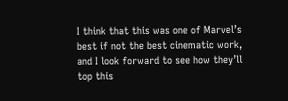I think that this was one of Marvel’s best if not the best cinematic work, and I look forward to see how they’ll top this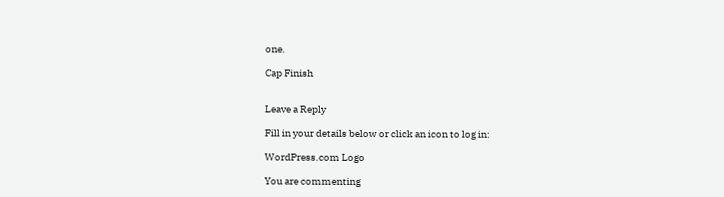one.

Cap Finish


Leave a Reply

Fill in your details below or click an icon to log in:

WordPress.com Logo

You are commenting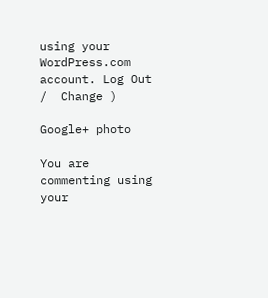using your WordPress.com account. Log Out /  Change )

Google+ photo

You are commenting using your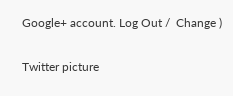Google+ account. Log Out /  Change )

Twitter picture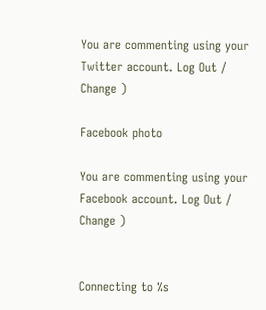You are commenting using your Twitter account. Log Out /  Change )

Facebook photo

You are commenting using your Facebook account. Log Out /  Change )


Connecting to %s